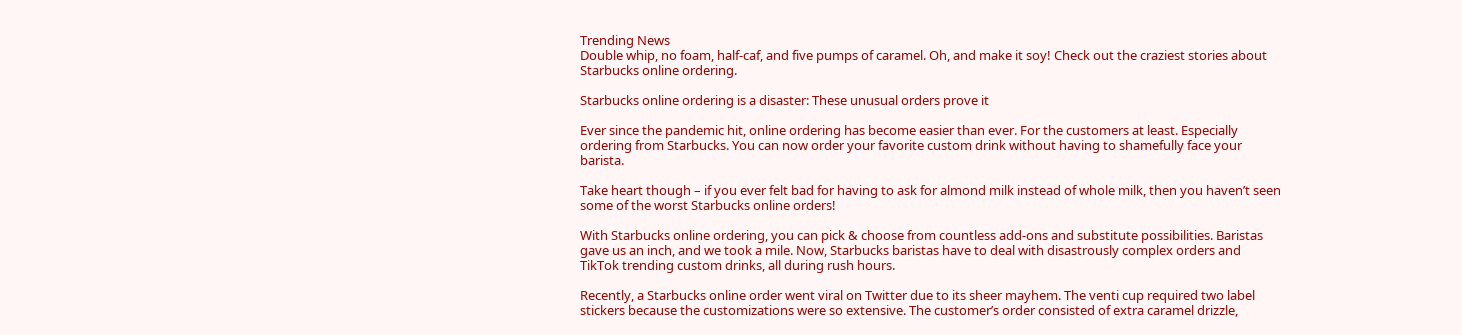Trending News
Double whip, no foam, half-caf, and five pumps of caramel. Oh, and make it soy! Check out the craziest stories about Starbucks online ordering.

Starbucks online ordering is a disaster: These unusual orders prove it

Ever since the pandemic hit, online ordering has become easier than ever. For the customers at least. Especially ordering from Starbucks. You can now order your favorite custom drink without having to shamefully face your barista.

Take heart though – if you ever felt bad for having to ask for almond milk instead of whole milk, then you haven’t seen some of the worst Starbucks online orders!

With Starbucks online ordering, you can pick & choose from countless add-ons and substitute possibilities. Baristas gave us an inch, and we took a mile. Now, Starbucks baristas have to deal with disastrously complex orders and TikTok trending custom drinks, all during rush hours.

Recently, a Starbucks online order went viral on Twitter due to its sheer mayhem. The venti cup required two label stickers because the customizations were so extensive. The customer’s order consisted of extra caramel drizzle,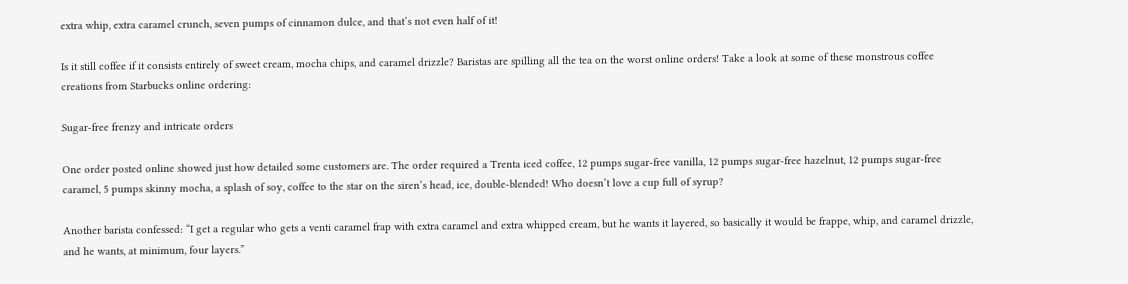extra whip, extra caramel crunch, seven pumps of cinnamon dulce, and that’s not even half of it!

Is it still coffee if it consists entirely of sweet cream, mocha chips, and caramel drizzle? Baristas are spilling all the tea on the worst online orders! Take a look at some of these monstrous coffee creations from Starbucks online ordering:

Sugar-free frenzy and intricate orders

One order posted online showed just how detailed some customers are. The order required a Trenta iced coffee, 12 pumps sugar-free vanilla, 12 pumps sugar-free hazelnut, 12 pumps sugar-free caramel, 5 pumps skinny mocha, a splash of soy, coffee to the star on the siren’s head, ice, double-blended! Who doesn’t love a cup full of syrup?

Another barista confessed: “I get a regular who gets a venti caramel frap with extra caramel and extra whipped cream, but he wants it layered, so basically it would be frappe, whip, and caramel drizzle, and he wants, at minimum, four layers.”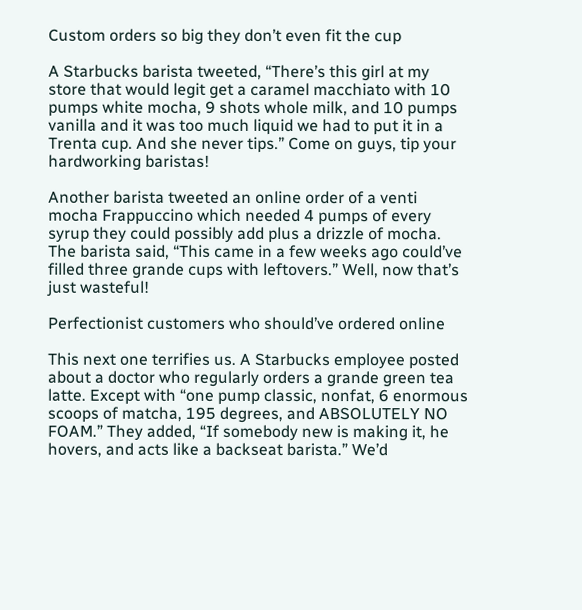Custom orders so big they don’t even fit the cup

A Starbucks barista tweeted, “There’s this girl at my store that would legit get a caramel macchiato with 10 pumps white mocha, 9 shots whole milk, and 10 pumps vanilla and it was too much liquid we had to put it in a Trenta cup. And she never tips.” Come on guys, tip your hardworking baristas!

Another barista tweeted an online order of a venti mocha Frappuccino which needed 4 pumps of every syrup they could possibly add plus a drizzle of mocha. The barista said, “This came in a few weeks ago could’ve filled three grande cups with leftovers.” Well, now that’s just wasteful!

Perfectionist customers who should’ve ordered online

This next one terrifies us. A Starbucks employee posted about a doctor who regularly orders a grande green tea latte. Except with “one pump classic, nonfat, 6 enormous scoops of matcha, 195 degrees, and ABSOLUTELY NO FOAM.” They added, “If somebody new is making it, he hovers, and acts like a backseat barista.” We’d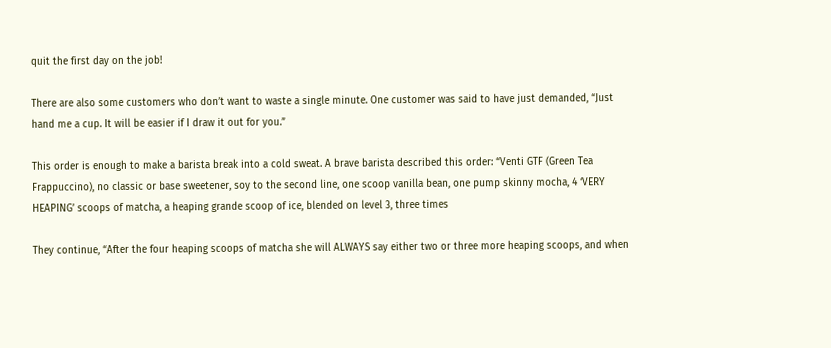quit the first day on the job!

There are also some customers who don’t want to waste a single minute. One customer was said to have just demanded, “Just hand me a cup. It will be easier if I draw it out for you.”

This order is enough to make a barista break into a cold sweat. A brave barista described this order: “Venti GTF (Green Tea Frappuccino), no classic or base sweetener, soy to the second line, one scoop vanilla bean, one pump skinny mocha, 4 ‘VERY HEAPING’ scoops of matcha, a heaping grande scoop of ice, blended on level 3, three times

They continue, “After the four heaping scoops of matcha she will ALWAYS say either two or three more heaping scoops, and when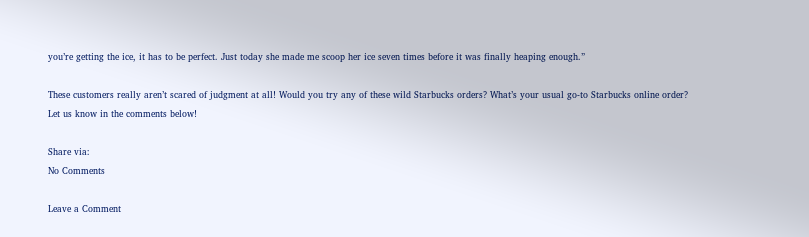you’re getting the ice, it has to be perfect. Just today she made me scoop her ice seven times before it was finally heaping enough.”

These customers really aren’t scared of judgment at all! Would you try any of these wild Starbucks orders? What’s your usual go-to Starbucks online order? Let us know in the comments below!

Share via:
No Comments

Leave a Comment